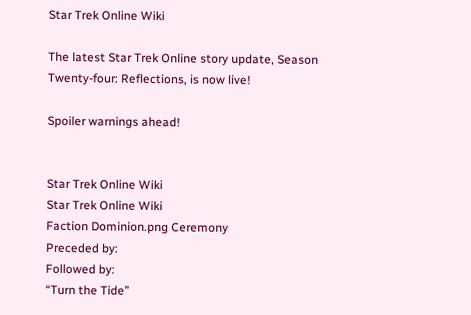Star Trek Online Wiki

The latest Star Trek Online story update, Season Twenty-four: Reflections, is now live!

Spoiler warnings ahead!


Star Trek Online Wiki
Star Trek Online Wiki
Faction Dominion.png Ceremony
Preceded by:
Followed by:
“Turn the Tide”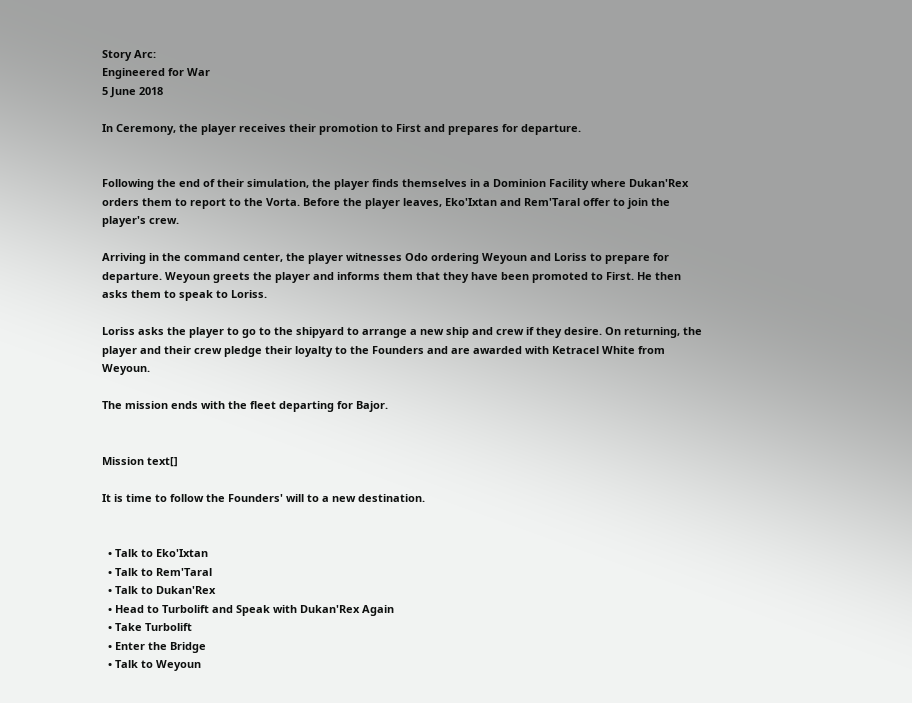Story Arc:
Engineered for War
5 June 2018

In Ceremony, the player receives their promotion to First and prepares for departure.


Following the end of their simulation, the player finds themselves in a Dominion Facility where Dukan'Rex orders them to report to the Vorta. Before the player leaves, Eko'Ixtan and Rem'Taral offer to join the player's crew.

Arriving in the command center, the player witnesses Odo ordering Weyoun and Loriss to prepare for departure. Weyoun greets the player and informs them that they have been promoted to First. He then asks them to speak to Loriss.

Loriss asks the player to go to the shipyard to arrange a new ship and crew if they desire. On returning, the player and their crew pledge their loyalty to the Founders and are awarded with Ketracel White from Weyoun.

The mission ends with the fleet departing for Bajor.


Mission text[]

It is time to follow the Founders' will to a new destination.


  • Talk to Eko'Ixtan
  • Talk to Rem'Taral
  • Talk to Dukan'Rex
  • Head to Turbolift and Speak with Dukan'Rex Again
  • Take Turbolift
  • Enter the Bridge
  • Talk to Weyoun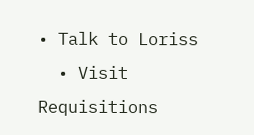• Talk to Loriss
  • Visit Requisitions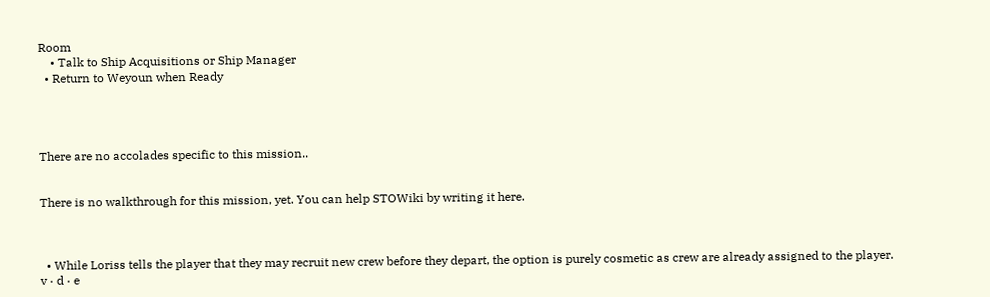Room
    • Talk to Ship Acquisitions or Ship Manager
  • Return to Weyoun when Ready




There are no accolades specific to this mission..


There is no walkthrough for this mission, yet. You can help STOWiki by writing it here.



  • While Loriss tells the player that they may recruit new crew before they depart, the option is purely cosmetic as crew are already assigned to the player.
v · d · e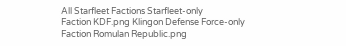All Starfleet Factions Starfleet-only
Faction KDF.png Klingon Defense Force-only
Faction Romulan Republic.png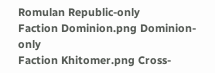Romulan Republic-only
Faction Dominion.png Dominion-only
Faction Khitomer.png Cross-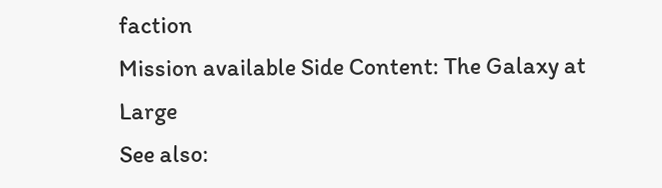faction
Mission available Side Content: The Galaxy at Large
See also: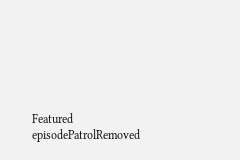Featured episodePatrolRemoved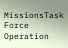MissionsTask Force Operation